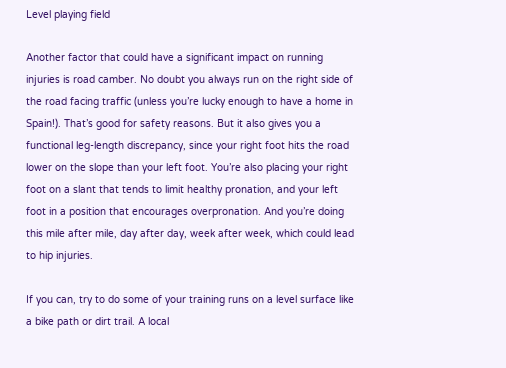Level playing field

Another factor that could have a significant impact on running injuries is road camber. No doubt you always run on the right side of the road facing traffic (unless you’re lucky enough to have a home in Spain!). That’s good for safety reasons. But it also gives you a functional leg-length discrepancy, since your right foot hits the road lower on the slope than your left foot. You’re also placing your right foot on a slant that tends to limit healthy pronation, and your left foot in a position that encourages overpronation. And you’re doing this mile after mile, day after day, week after week, which could lead to hip injuries.

If you can, try to do some of your training runs on a level surface like a bike path or dirt trail. A local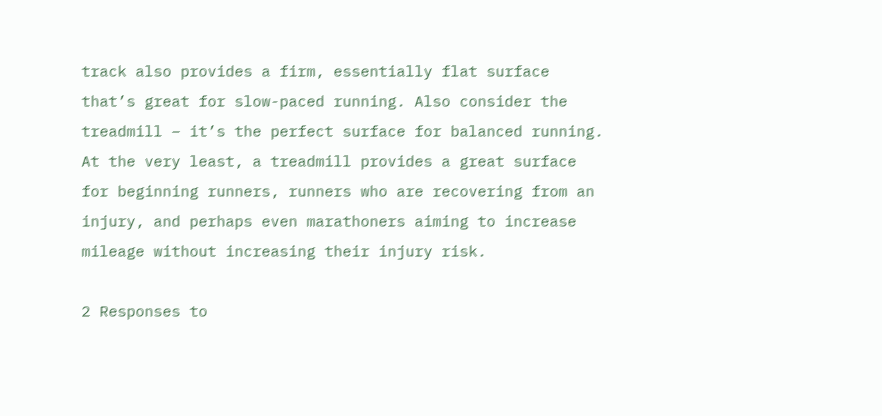track also provides a firm, essentially flat surface that’s great for slow-paced running. Also consider the treadmill – it’s the perfect surface for balanced running. At the very least, a treadmill provides a great surface for beginning runners, runners who are recovering from an injury, and perhaps even marathoners aiming to increase mileage without increasing their injury risk.

2 Responses to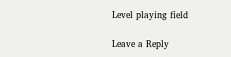Level playing field

Leave a Reply